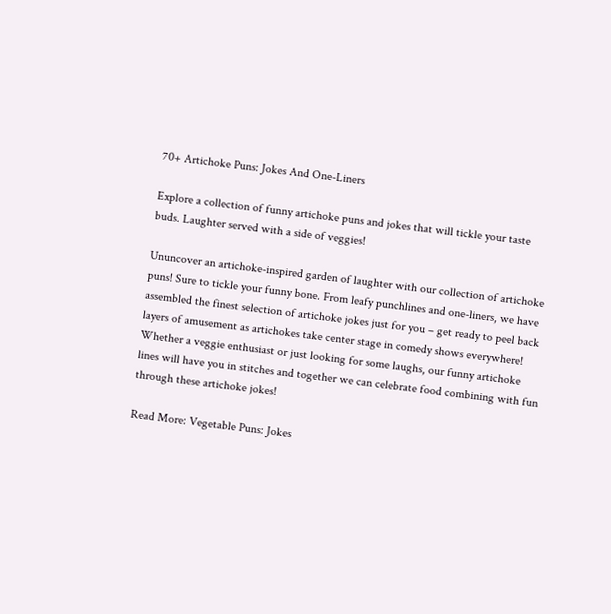70+ Artichoke Puns: Jokes And One-Liners

Explore a collection of funny artichoke puns and jokes that will tickle your taste buds. Laughter served with a side of veggies!

Ununcover an artichoke-inspired garden of laughter with our collection of artichoke puns! Sure to tickle your funny bone. From leafy punchlines and one-liners, we have assembled the finest selection of artichoke jokes just for you – get ready to peel back layers of amusement as artichokes take center stage in comedy shows everywhere! Whether a veggie enthusiast or just looking for some laughs, our funny artichoke lines will have you in stitches and together we can celebrate food combining with fun through these artichoke jokes!

Read More: Vegetable Puns: Jokes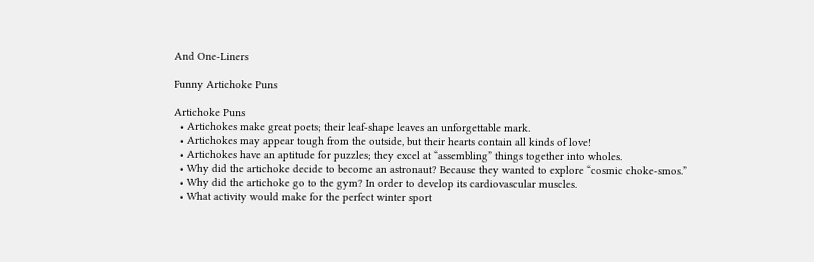And One-Liners

Funny Artichoke Puns

Artichoke Puns
  • Artichokes make great poets; their leaf-shape leaves an unforgettable mark.
  • Artichokes may appear tough from the outside, but their hearts contain all kinds of love!
  • Artichokes have an aptitude for puzzles; they excel at “assembling” things together into wholes.
  • Why did the artichoke decide to become an astronaut? Because they wanted to explore “cosmic choke-smos.”
  • Why did the artichoke go to the gym? In order to develop its cardiovascular muscles.
  • What activity would make for the perfect winter sport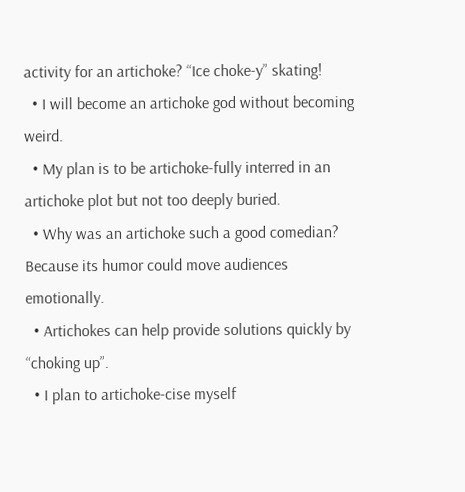activity for an artichoke? “Ice choke-y” skating!
  • I will become an artichoke god without becoming weird.
  • My plan is to be artichoke-fully interred in an artichoke plot but not too deeply buried.
  • Why was an artichoke such a good comedian? Because its humor could move audiences emotionally.
  • Artichokes can help provide solutions quickly by “choking up”.
  • I plan to artichoke-cise myself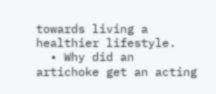towards living a healthier lifestyle.
  • Why did an artichoke get an acting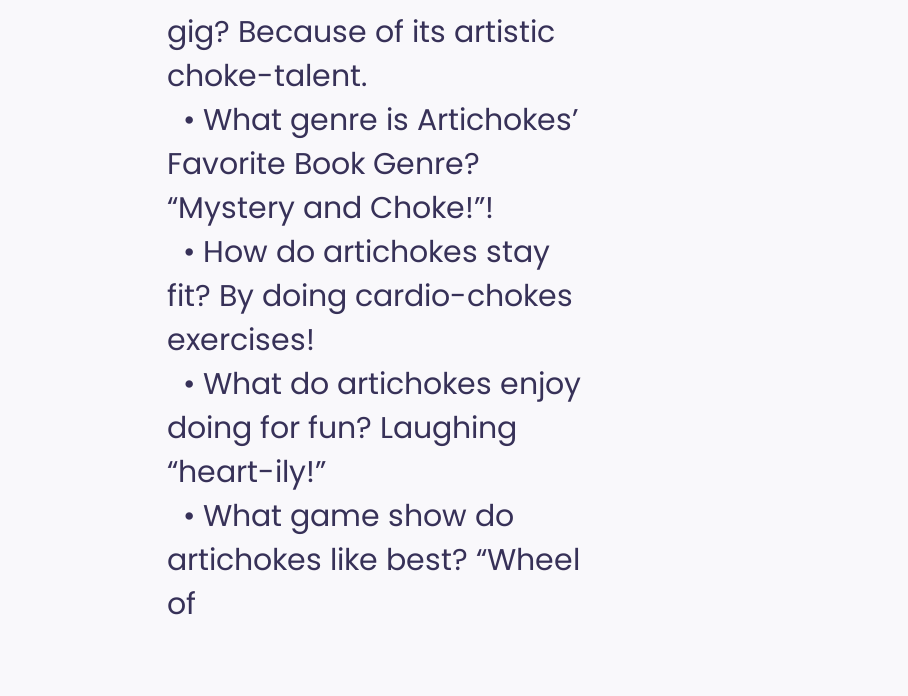gig? Because of its artistic choke-talent.
  • What genre is Artichokes’ Favorite Book Genre? “Mystery and Choke!”!
  • How do artichokes stay fit? By doing cardio-chokes exercises!
  • What do artichokes enjoy doing for fun? Laughing “heart-ily!”
  • What game show do artichokes like best? “Wheel of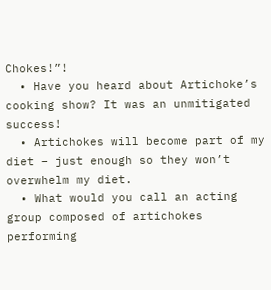Chokes!”!
  • Have you heard about Artichoke’s cooking show? It was an unmitigated success!
  • Artichokes will become part of my diet – just enough so they won’t overwhelm my diet.
  • What would you call an acting group composed of artichokes performing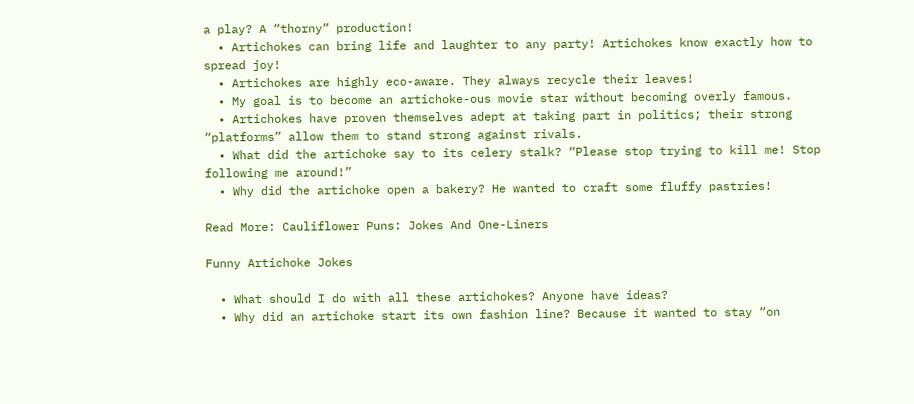a play? A “thorny” production!
  • Artichokes can bring life and laughter to any party! Artichokes know exactly how to spread joy!
  • Artichokes are highly eco-aware. They always recycle their leaves!
  • My goal is to become an artichoke-ous movie star without becoming overly famous.
  • Artichokes have proven themselves adept at taking part in politics; their strong “platforms” allow them to stand strong against rivals.
  • What did the artichoke say to its celery stalk? “Please stop trying to kill me! Stop following me around!”
  • Why did the artichoke open a bakery? He wanted to craft some fluffy pastries!

Read More: Cauliflower Puns: Jokes And One-Liners

Funny Artichoke Jokes

  • What should I do with all these artichokes? Anyone have ideas?
  • Why did an artichoke start its own fashion line? Because it wanted to stay “on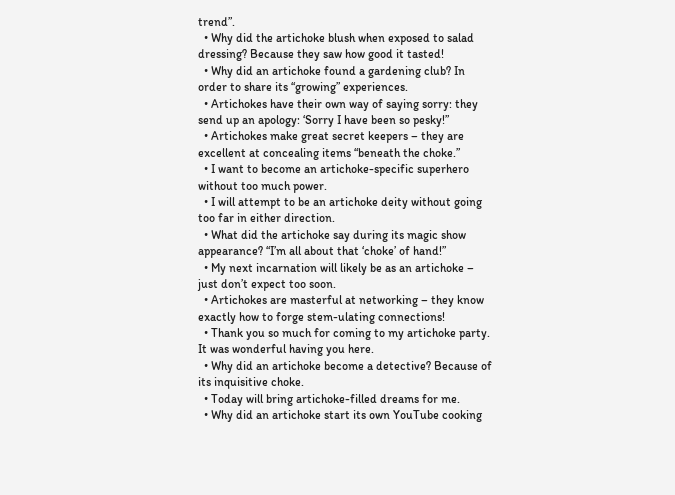trend”.
  • Why did the artichoke blush when exposed to salad dressing? Because they saw how good it tasted!
  • Why did an artichoke found a gardening club? In order to share its “growing” experiences.
  • Artichokes have their own way of saying sorry: they send up an apology: ‘Sorry I have been so pesky!”
  • Artichokes make great secret keepers – they are excellent at concealing items “beneath the choke.”
  • I want to become an artichoke-specific superhero without too much power.
  • I will attempt to be an artichoke deity without going too far in either direction.
  • What did the artichoke say during its magic show appearance? “I’m all about that ‘choke’ of hand!”
  • My next incarnation will likely be as an artichoke – just don’t expect too soon.
  • Artichokes are masterful at networking – they know exactly how to forge stem-ulating connections!
  • Thank you so much for coming to my artichoke party. It was wonderful having you here.
  • Why did an artichoke become a detective? Because of its inquisitive choke.
  • Today will bring artichoke-filled dreams for me.
  • Why did an artichoke start its own YouTube cooking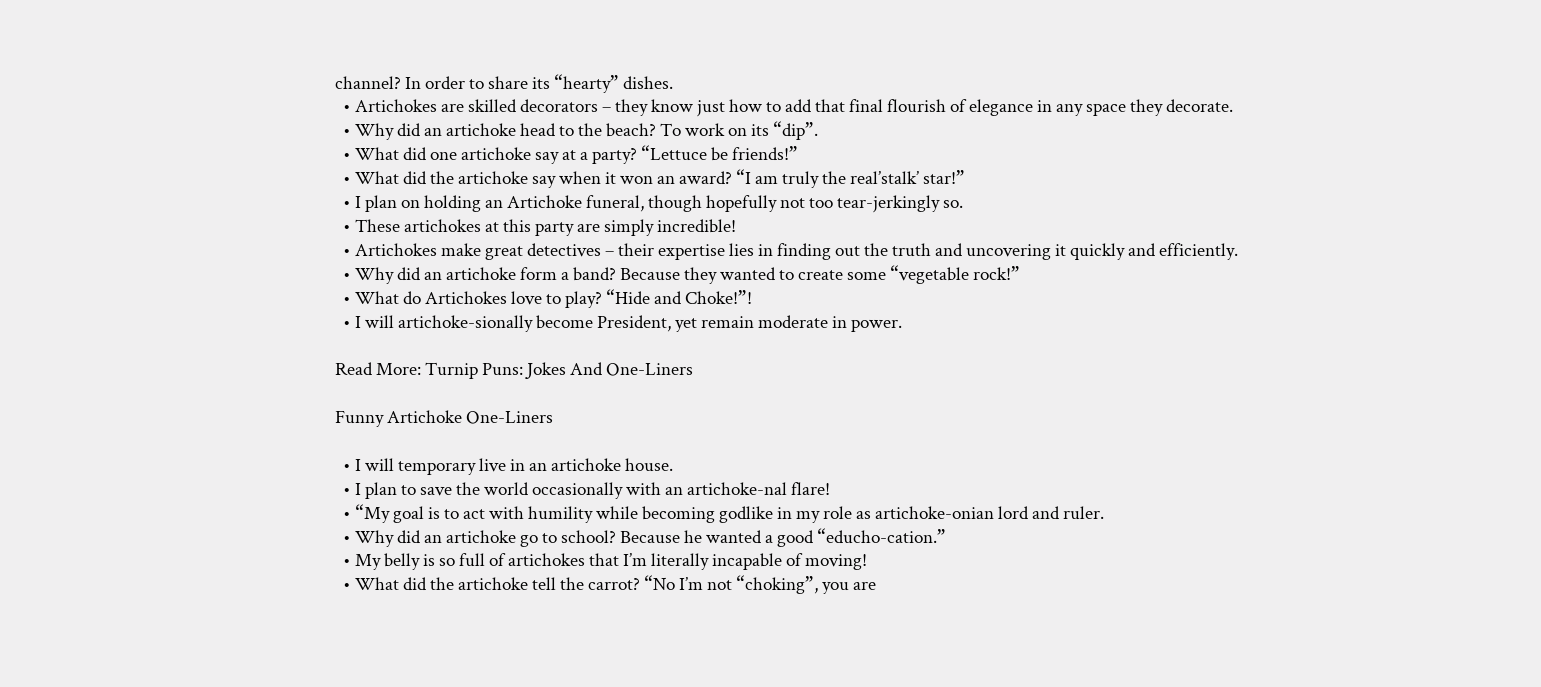channel? In order to share its “hearty” dishes.
  • Artichokes are skilled decorators – they know just how to add that final flourish of elegance in any space they decorate.
  • Why did an artichoke head to the beach? To work on its “dip”.
  • What did one artichoke say at a party? “Lettuce be friends!”
  • What did the artichoke say when it won an award? “I am truly the real’stalk’ star!”
  • I plan on holding an Artichoke funeral, though hopefully not too tear-jerkingly so.
  • These artichokes at this party are simply incredible!
  • Artichokes make great detectives – their expertise lies in finding out the truth and uncovering it quickly and efficiently.
  • Why did an artichoke form a band? Because they wanted to create some “vegetable rock!”
  • What do Artichokes love to play? “Hide and Choke!”!
  • I will artichoke-sionally become President, yet remain moderate in power.

Read More: Turnip Puns: Jokes And One-Liners

Funny Artichoke One-Liners

  • I will temporary live in an artichoke house.
  • I plan to save the world occasionally with an artichoke-nal flare!
  • “My goal is to act with humility while becoming godlike in my role as artichoke-onian lord and ruler.
  • Why did an artichoke go to school? Because he wanted a good “educho-cation.”
  • My belly is so full of artichokes that I’m literally incapable of moving!
  • What did the artichoke tell the carrot? “No I’m not “choking”, you are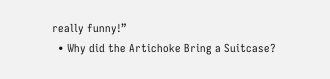really funny!”
  • Why did the Artichoke Bring a Suitcase?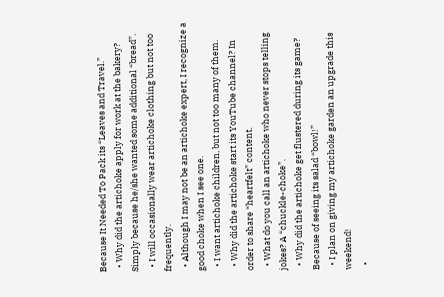Because It Needed To Pack its “Leaves and Travel.”
  • Why did the artichoke apply for work at the bakery? Simply because he/she wanted some additional “bread”.
  • I will occasionally wear artichoke clothing but not too frequently.
  • Although I may not be an artichoke expert, I recognize a good choke when I see one.
  • I want artichoke children, but not too many of them.
  • Why did the artichoke start its YouTube channel? In order to share “heartfelt” content.
  • What do you call an artichoke who never stops telling jokes? A “chuckle-choke”.
  • Why did the artichoke get flustered during its game? Because of seeing its salad “bowl!”
  • I plan on giving my artichoke garden an upgrade this weekend!
  •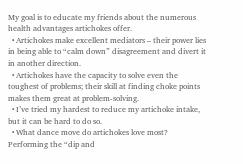My goal is to educate my friends about the numerous health advantages artichokes offer.
  • Artichokes make excellent mediators – their power lies in being able to “calm down” disagreement and divert it in another direction.
  • Artichokes have the capacity to solve even the toughest of problems; their skill at finding choke points makes them great at problem-solving.
  • I’ve tried my hardest to reduce my artichoke intake, but it can be hard to do so.
  • What dance move do artichokes love most? Performing the “dip and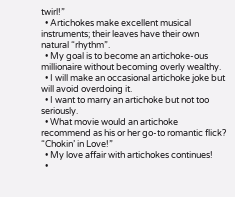twirl!”
  • Artichokes make excellent musical instruments; their leaves have their own natural “rhythm”.
  • My goal is to become an artichoke-ous millionaire without becoming overly wealthy.
  • I will make an occasional artichoke joke but will avoid overdoing it.
  • I want to marry an artichoke but not too seriously.
  • What movie would an artichoke recommend as his or her go-to romantic flick? “Chokin’ in Love!”
  • My love affair with artichokes continues!
  •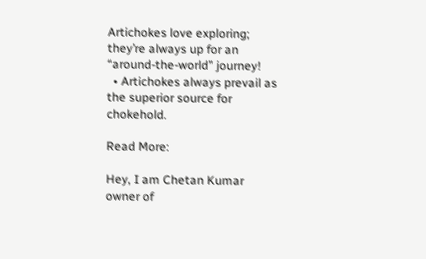Artichokes love exploring; they’re always up for an “around-the-world” journey!
  • Artichokes always prevail as the superior source for chokehold.

Read More:

Hey, I am Chetan Kumar owner of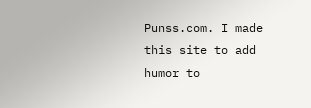Punss.com. I made this site to add humor to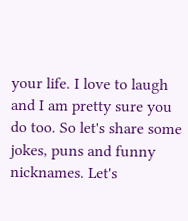your life. I love to laugh and I am pretty sure you do too. So let's share some jokes, puns and funny nicknames. Let's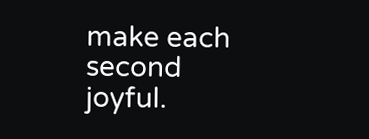make each second joyful.